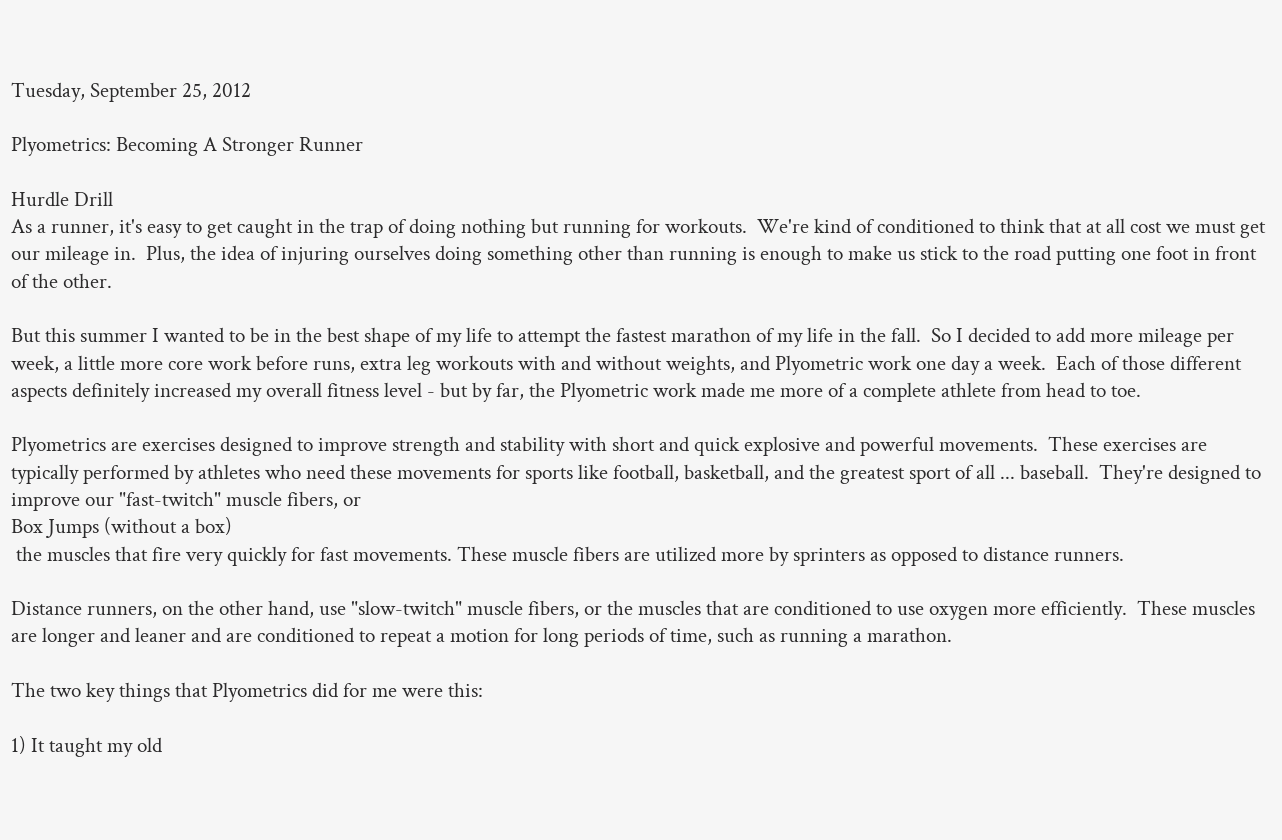Tuesday, September 25, 2012

Plyometrics: Becoming A Stronger Runner

Hurdle Drill
As a runner, it's easy to get caught in the trap of doing nothing but running for workouts.  We're kind of conditioned to think that at all cost we must get our mileage in.  Plus, the idea of injuring ourselves doing something other than running is enough to make us stick to the road putting one foot in front of the other.

But this summer I wanted to be in the best shape of my life to attempt the fastest marathon of my life in the fall.  So I decided to add more mileage per week, a little more core work before runs, extra leg workouts with and without weights, and Plyometric work one day a week.  Each of those different aspects definitely increased my overall fitness level - but by far, the Plyometric work made me more of a complete athlete from head to toe.

Plyometrics are exercises designed to improve strength and stability with short and quick explosive and powerful movements.  These exercises are typically performed by athletes who need these movements for sports like football, basketball, and the greatest sport of all ... baseball.  They're designed to improve our "fast-twitch" muscle fibers, or
Box Jumps (without a box)
 the muscles that fire very quickly for fast movements. These muscle fibers are utilized more by sprinters as opposed to distance runners.

Distance runners, on the other hand, use "slow-twitch" muscle fibers, or the muscles that are conditioned to use oxygen more efficiently.  These muscles are longer and leaner and are conditioned to repeat a motion for long periods of time, such as running a marathon.

The two key things that Plyometrics did for me were this:

1) It taught my old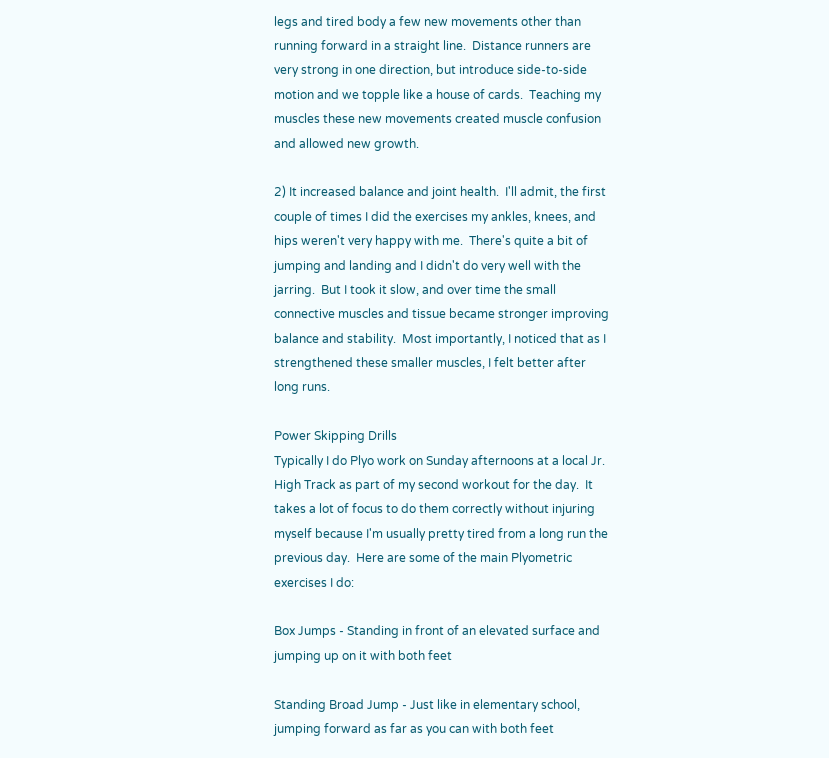legs and tired body a few new movements other than running forward in a straight line.  Distance runners are very strong in one direction, but introduce side-to-side motion and we topple like a house of cards.  Teaching my muscles these new movements created muscle confusion and allowed new growth.

2) It increased balance and joint health.  I'll admit, the first couple of times I did the exercises my ankles, knees, and hips weren't very happy with me.  There's quite a bit of jumping and landing and I didn't do very well with the jarring.  But I took it slow, and over time the small connective muscles and tissue became stronger improving balance and stability.  Most importantly, I noticed that as I strengthened these smaller muscles, I felt better after long runs.

Power Skipping Drills
Typically I do Plyo work on Sunday afternoons at a local Jr. High Track as part of my second workout for the day.  It takes a lot of focus to do them correctly without injuring myself because I'm usually pretty tired from a long run the previous day.  Here are some of the main Plyometric exercises I do:

Box Jumps - Standing in front of an elevated surface and jumping up on it with both feet

Standing Broad Jump - Just like in elementary school, jumping forward as far as you can with both feet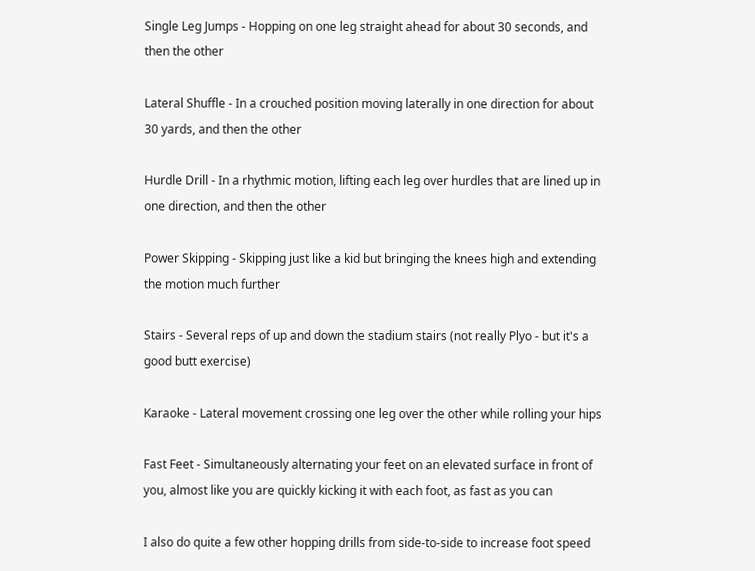Single Leg Jumps - Hopping on one leg straight ahead for about 30 seconds, and then the other

Lateral Shuffle - In a crouched position moving laterally in one direction for about 30 yards, and then the other

Hurdle Drill - In a rhythmic motion, lifting each leg over hurdles that are lined up in one direction, and then the other

Power Skipping - Skipping just like a kid but bringing the knees high and extending the motion much further

Stairs - Several reps of up and down the stadium stairs (not really Plyo - but it's a good butt exercise)

Karaoke - Lateral movement crossing one leg over the other while rolling your hips

Fast Feet - Simultaneously alternating your feet on an elevated surface in front of you, almost like you are quickly kicking it with each foot, as fast as you can

I also do quite a few other hopping drills from side-to-side to increase foot speed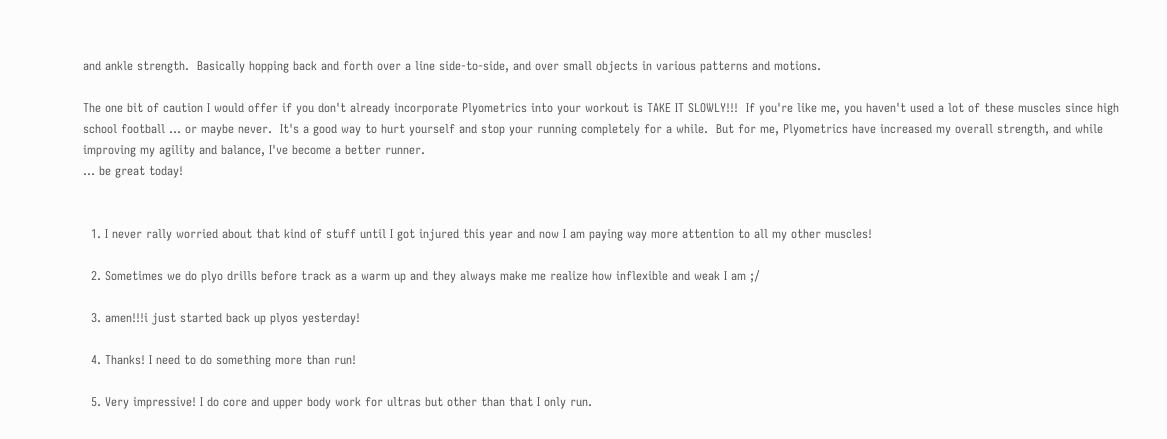and ankle strength.  Basically hopping back and forth over a line side-to-side, and over small objects in various patterns and motions.

The one bit of caution I would offer if you don't already incorporate Plyometrics into your workout is TAKE IT SLOWLY!!!  If you're like me, you haven't used a lot of these muscles since high school football ... or maybe never.  It's a good way to hurt yourself and stop your running completely for a while.  But for me, Plyometrics have increased my overall strength, and while improving my agility and balance, I've become a better runner.
... be great today!


  1. I never rally worried about that kind of stuff until I got injured this year and now I am paying way more attention to all my other muscles!

  2. Sometimes we do plyo drills before track as a warm up and they always make me realize how inflexible and weak I am ;/

  3. amen!!!i just started back up plyos yesterday!

  4. Thanks! I need to do something more than run!

  5. Very impressive! I do core and upper body work for ultras but other than that I only run.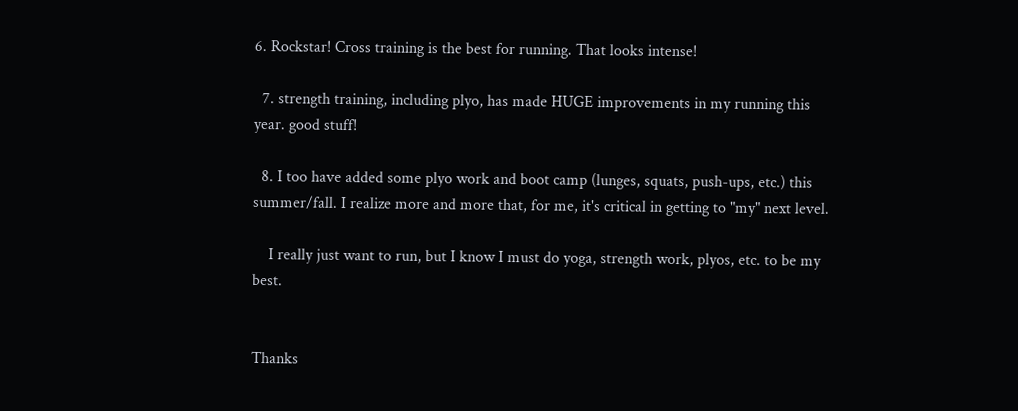6. Rockstar! Cross training is the best for running. That looks intense!

  7. strength training, including plyo, has made HUGE improvements in my running this year. good stuff!

  8. I too have added some plyo work and boot camp (lunges, squats, push-ups, etc.) this summer/fall. I realize more and more that, for me, it's critical in getting to "my" next level.

    I really just want to run, but I know I must do yoga, strength work, plyos, etc. to be my best.


Thanks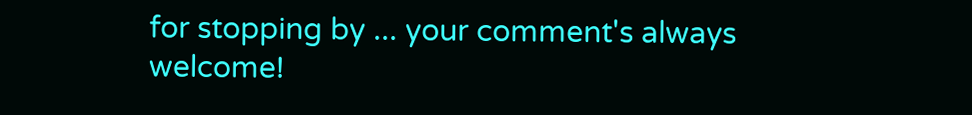for stopping by ... your comment's always welcome!